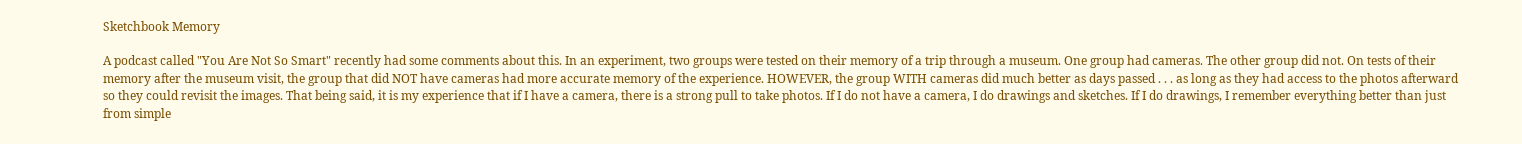Sketchbook Memory

A podcast called "You Are Not So Smart" recently had some comments about this. In an experiment, two groups were tested on their memory of a trip through a museum. One group had cameras. The other group did not. On tests of their memory after the museum visit, the group that did NOT have cameras had more accurate memory of the experience. HOWEVER, the group WITH cameras did much better as days passed . . . as long as they had access to the photos afterward so they could revisit the images. That being said, it is my experience that if I have a camera, there is a strong pull to take photos. If I do not have a camera, I do drawings and sketches. If I do drawings, I remember everything better than just from simple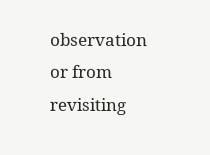observation or from revisiting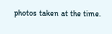photos taken at the time.